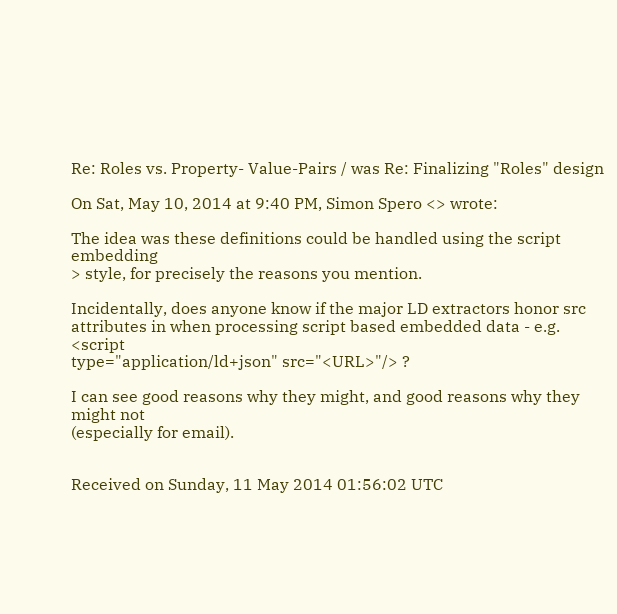Re: Roles vs. Property- Value-Pairs / was Re: Finalizing "Roles" design

On Sat, May 10, 2014 at 9:40 PM, Simon Spero <> wrote:

The idea was these definitions could be handled using the script embedding
> style, for precisely the reasons you mention.

Incidentally, does anyone know if the major LD extractors honor src
attributes in when processing script based embedded data - e.g.   <script
type="application/ld+json" src="<URL>"/> ?

I can see good reasons why they might, and good reasons why they might not
(especially for email).


Received on Sunday, 11 May 2014 01:56:02 UTC